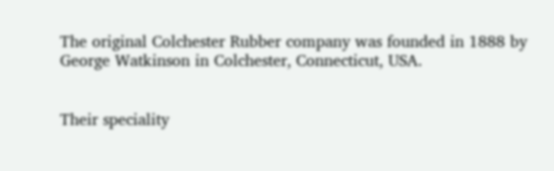The original Colchester Rubber company was founded in 1888 by George Watkinson in Colchester, Connecticut, USA.


Their speciality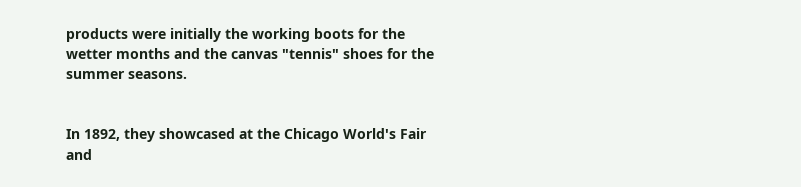products were initially the working boots for the wetter months and the canvas "tennis" shoes for the summer seasons.


In 1892, they showcased at the Chicago World's Fair and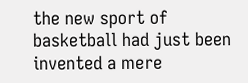the new sport of basketball had just been invented a mere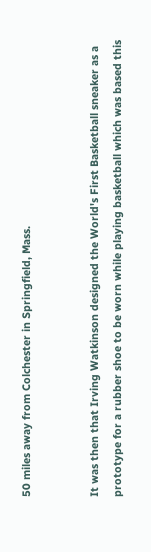50 miles away from Colchester in Springfield, Mass.


It was then that Irving Watkinson designed the World's First Basketball sneaker as a prototype for a rubber shoe to be worn while playing basketball which was based this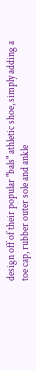design off of their popular "bals" athletic shoe, simply adding a toe cap, rubber outer sole and ankle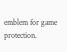emblem for game protection.